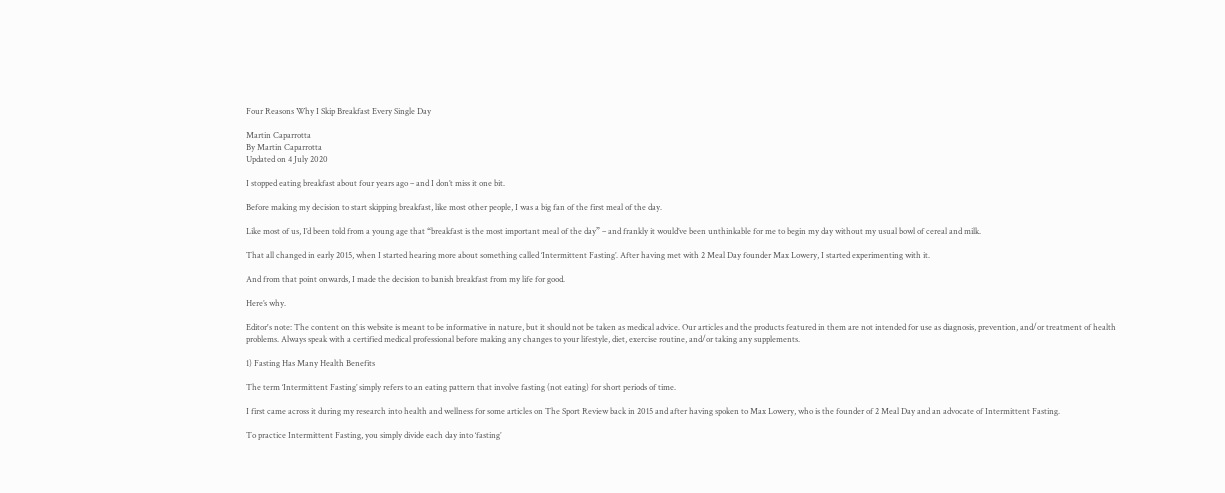Four Reasons Why I Skip Breakfast Every Single Day

Martin Caparrotta
By Martin Caparrotta
Updated on 4 July 2020

I stopped eating breakfast about four years ago – and I don’t miss it one bit.

Before making my decision to start skipping breakfast, like most other people, I was a big fan of the first meal of the day.

Like most of us, I’d been told from a young age that “breakfast is the most important meal of the day” – and frankly it would’ve been unthinkable for me to begin my day without my usual bowl of cereal and milk.

That all changed in early 2015, when I started hearing more about something called ‘Intermittent Fasting’. After having met with 2 Meal Day founder Max Lowery, I started experimenting with it.

And from that point onwards, I made the decision to banish breakfast from my life for good.

Here’s why.

Editor's note: The content on this website is meant to be informative in nature, but it should not be taken as medical advice. Our articles and the products featured in them are not intended for use as diagnosis, prevention, and/or treatment of health problems. Always speak with a certified medical professional before making any changes to your lifestyle, diet, exercise routine, and/or taking any supplements.

1) Fasting Has Many Health Benefits

The term ‘Intermittent Fasting’ simply refers to an eating pattern that involve fasting (not eating) for short periods of time.

I first came across it during my research into health and wellness for some articles on The Sport Review back in 2015 and after having spoken to Max Lowery, who is the founder of 2 Meal Day and an advocate of Intermittent Fasting.

To practice Intermittent Fasting, you simply divide each day into ‘fasting’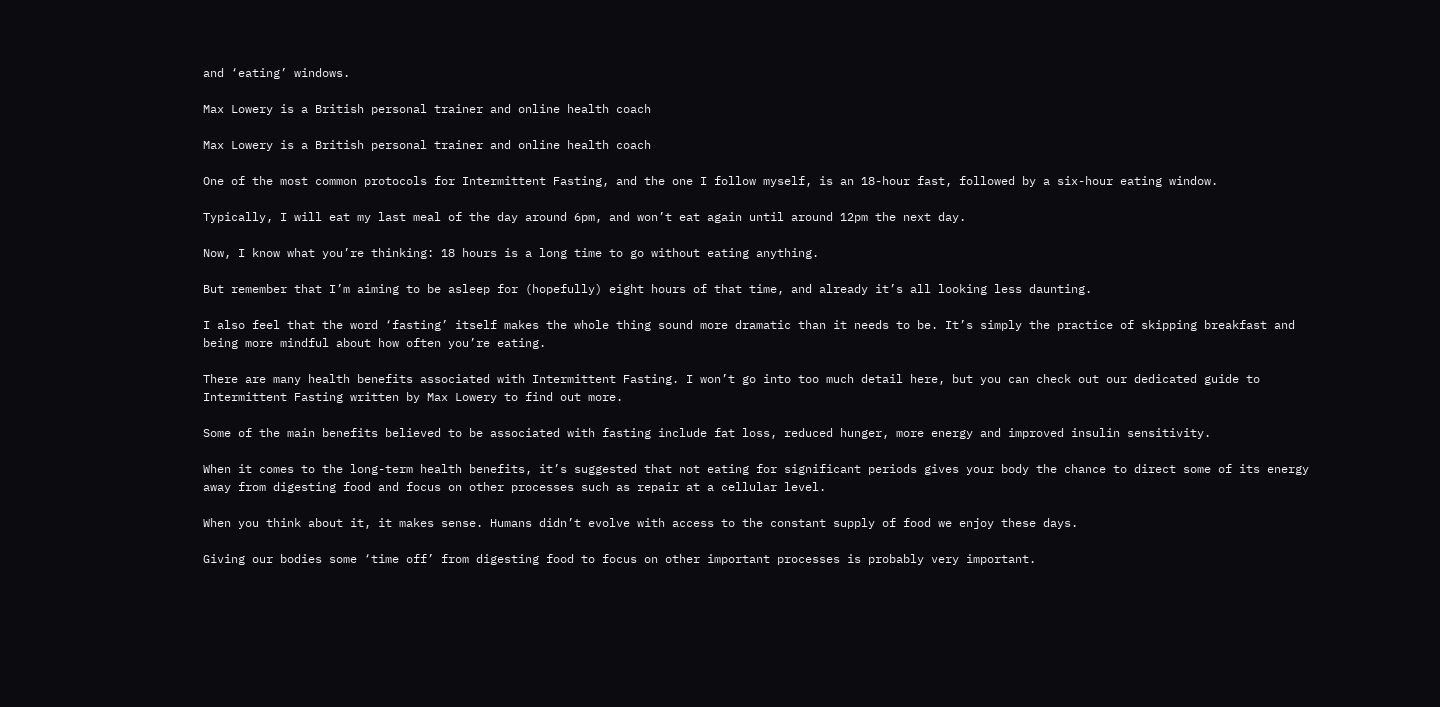and ‘eating’ windows.

Max Lowery is a British personal trainer and online health coach

Max Lowery is a British personal trainer and online health coach

One of the most common protocols for Intermittent Fasting, and the one I follow myself, is an 18-hour fast, followed by a six-hour eating window.

Typically, I will eat my last meal of the day around 6pm, and won’t eat again until around 12pm the next day.

Now, I know what you’re thinking: 18 hours is a long time to go without eating anything.

But remember that I’m aiming to be asleep for (hopefully) eight hours of that time, and already it’s all looking less daunting.

I also feel that the word ‘fasting’ itself makes the whole thing sound more dramatic than it needs to be. It’s simply the practice of skipping breakfast and being more mindful about how often you’re eating.

There are many health benefits associated with Intermittent Fasting. I won’t go into too much detail here, but you can check out our dedicated guide to Intermittent Fasting written by Max Lowery to find out more.

Some of the main benefits believed to be associated with fasting include fat loss, reduced hunger, more energy and improved insulin sensitivity.

When it comes to the long-term health benefits, it’s suggested that not eating for significant periods gives your body the chance to direct some of its energy away from digesting food and focus on other processes such as repair at a cellular level.

When you think about it, it makes sense. Humans didn’t evolve with access to the constant supply of food we enjoy these days.

Giving our bodies some ‘time off’ from digesting food to focus on other important processes is probably very important.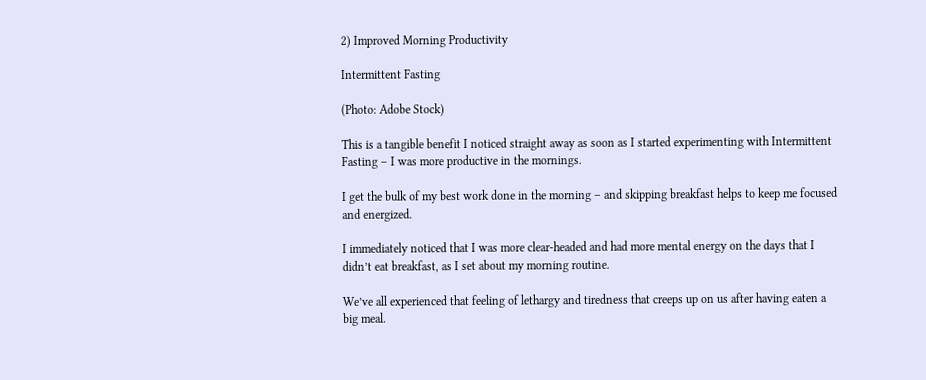2) Improved Morning Productivity

Intermittent Fasting

(Photo: Adobe Stock)

This is a tangible benefit I noticed straight away as soon as I started experimenting with Intermittent Fasting – I was more productive in the mornings.

I get the bulk of my best work done in the morning – and skipping breakfast helps to keep me focused and energized.

I immediately noticed that I was more clear-headed and had more mental energy on the days that I didn’t eat breakfast, as I set about my morning routine.

We’ve all experienced that feeling of lethargy and tiredness that creeps up on us after having eaten a big meal.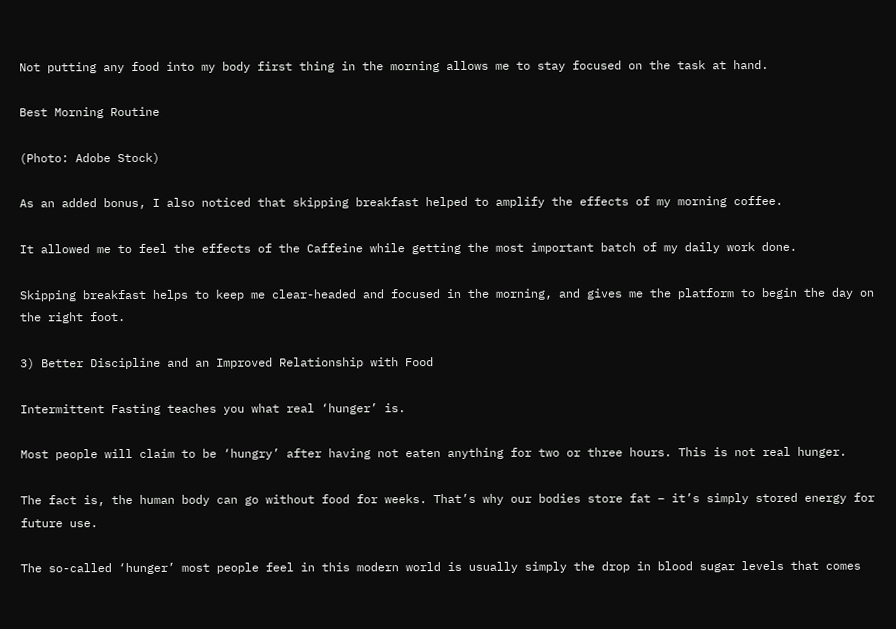Not putting any food into my body first thing in the morning allows me to stay focused on the task at hand.

Best Morning Routine

(Photo: Adobe Stock)

As an added bonus, I also noticed that skipping breakfast helped to amplify the effects of my morning coffee.

It allowed me to feel the effects of the Caffeine while getting the most important batch of my daily work done.

Skipping breakfast helps to keep me clear-headed and focused in the morning, and gives me the platform to begin the day on the right foot.

3) Better Discipline and an Improved Relationship with Food

Intermittent Fasting teaches you what real ‘hunger’ is.

Most people will claim to be ‘hungry’ after having not eaten anything for two or three hours. This is not real hunger.

The fact is, the human body can go without food for weeks. That’s why our bodies store fat – it’s simply stored energy for future use.

The so-called ‘hunger’ most people feel in this modern world is usually simply the drop in blood sugar levels that comes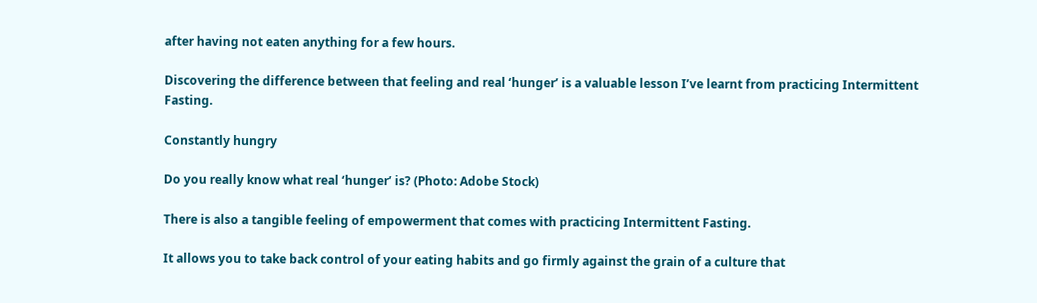after having not eaten anything for a few hours.

Discovering the difference between that feeling and real ‘hunger’ is a valuable lesson I’ve learnt from practicing Intermittent Fasting.

Constantly hungry

Do you really know what real ‘hunger’ is? (Photo: Adobe Stock)

There is also a tangible feeling of empowerment that comes with practicing Intermittent Fasting.

It allows you to take back control of your eating habits and go firmly against the grain of a culture that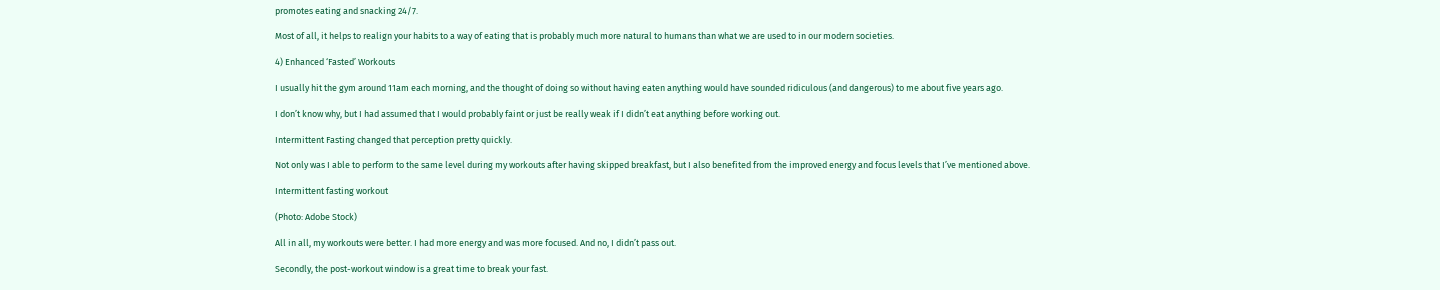promotes eating and snacking 24/7.

Most of all, it helps to realign your habits to a way of eating that is probably much more natural to humans than what we are used to in our modern societies.

4) Enhanced ‘Fasted’ Workouts

I usually hit the gym around 11am each morning, and the thought of doing so without having eaten anything would have sounded ridiculous (and dangerous) to me about five years ago.

I don’t know why, but I had assumed that I would probably faint or just be really weak if I didn’t eat anything before working out.

Intermittent Fasting changed that perception pretty quickly.

Not only was I able to perform to the same level during my workouts after having skipped breakfast, but I also benefited from the improved energy and focus levels that I’ve mentioned above.

Intermittent fasting workout

(Photo: Adobe Stock)

All in all, my workouts were better. I had more energy and was more focused. And no, I didn’t pass out.

Secondly, the post-workout window is a great time to break your fast.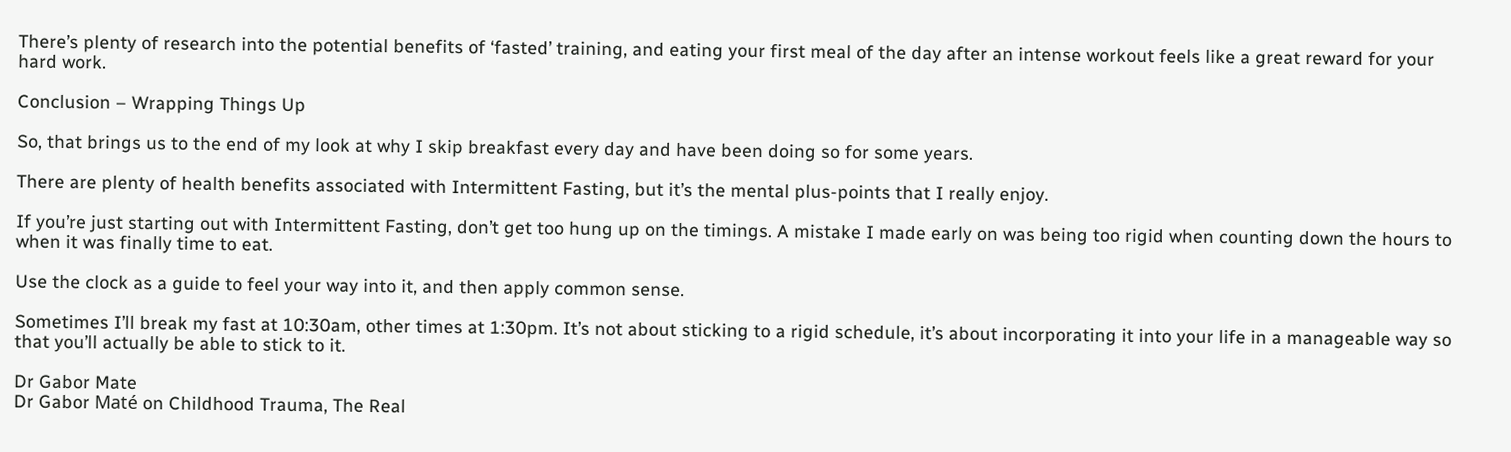There’s plenty of research into the potential benefits of ‘fasted’ training, and eating your first meal of the day after an intense workout feels like a great reward for your hard work.

Conclusion – Wrapping Things Up

So, that brings us to the end of my look at why I skip breakfast every day and have been doing so for some years.

There are plenty of health benefits associated with Intermittent Fasting, but it’s the mental plus-points that I really enjoy.

If you’re just starting out with Intermittent Fasting, don’t get too hung up on the timings. A mistake I made early on was being too rigid when counting down the hours to when it was finally time to eat.

Use the clock as a guide to feel your way into it, and then apply common sense.

Sometimes I’ll break my fast at 10:30am, other times at 1:30pm. It’s not about sticking to a rigid schedule, it’s about incorporating it into your life in a manageable way so that you’ll actually be able to stick to it.

Dr Gabor Mate
Dr Gabor Maté on Childhood Trauma, The Real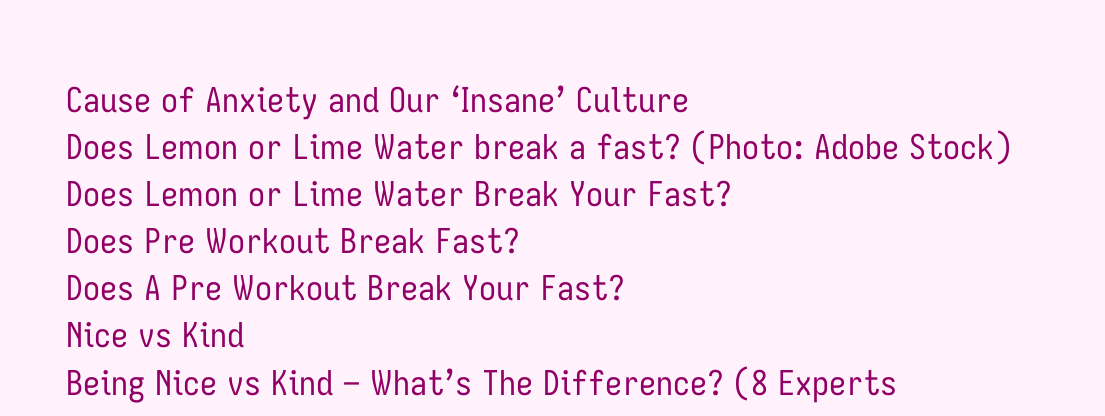Cause of Anxiety and Our ‘Insane’ Culture
Does Lemon or Lime Water break a fast? (Photo: Adobe Stock)
Does Lemon or Lime Water Break Your Fast?
Does Pre Workout Break Fast?
Does A Pre Workout Break Your Fast?
Nice vs Kind
Being Nice vs Kind – What’s The Difference? (8 Experts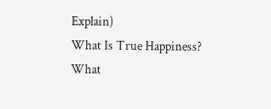Explain)
What Is True Happiness?
What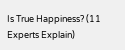Is True Happiness? (11 Experts Explain)